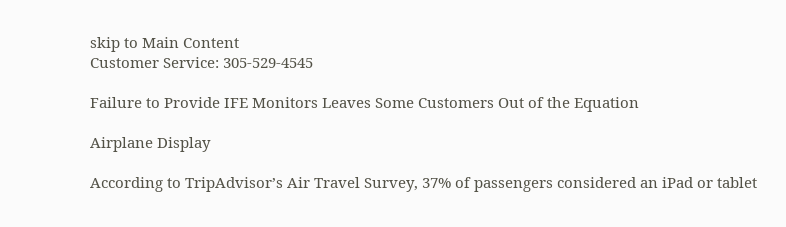skip to Main Content
Customer Service: 305-529-4545

Failure to Provide IFE Monitors Leaves Some Customers Out of the Equation

Airplane Display

According to TripAdvisor’s Air Travel Survey, 37% of passengers considered an iPad or tablet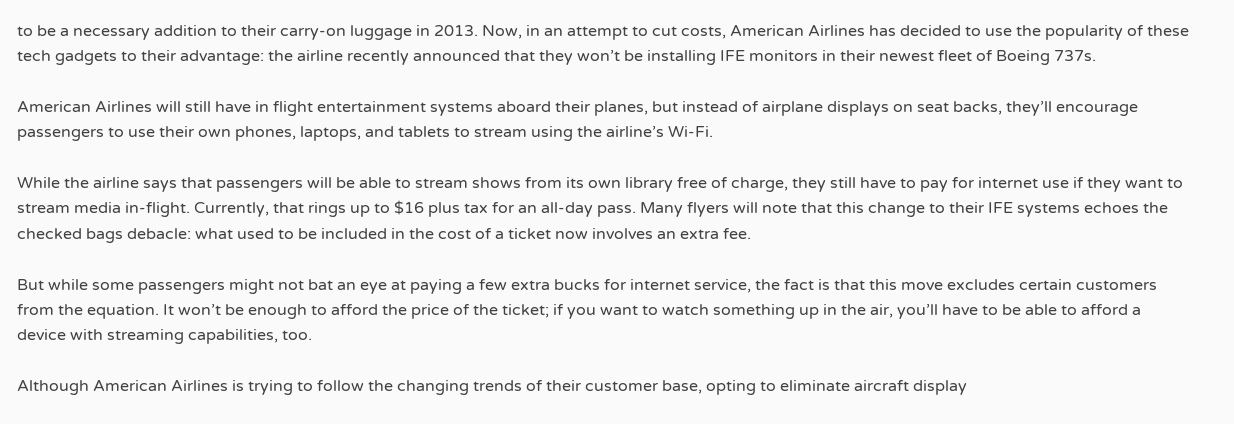to be a necessary addition to their carry-on luggage in 2013. Now, in an attempt to cut costs, American Airlines has decided to use the popularity of these tech gadgets to their advantage: the airline recently announced that they won’t be installing IFE monitors in their newest fleet of Boeing 737s.

American Airlines will still have in flight entertainment systems aboard their planes, but instead of airplane displays on seat backs, they’ll encourage passengers to use their own phones, laptops, and tablets to stream using the airline’s Wi-Fi.

While the airline says that passengers will be able to stream shows from its own library free of charge, they still have to pay for internet use if they want to stream media in-flight. Currently, that rings up to $16 plus tax for an all-day pass. Many flyers will note that this change to their IFE systems echoes the checked bags debacle: what used to be included in the cost of a ticket now involves an extra fee.

But while some passengers might not bat an eye at paying a few extra bucks for internet service, the fact is that this move excludes certain customers from the equation. It won’t be enough to afford the price of the ticket; if you want to watch something up in the air, you’ll have to be able to afford a device with streaming capabilities, too.

Although American Airlines is trying to follow the changing trends of their customer base, opting to eliminate aircraft display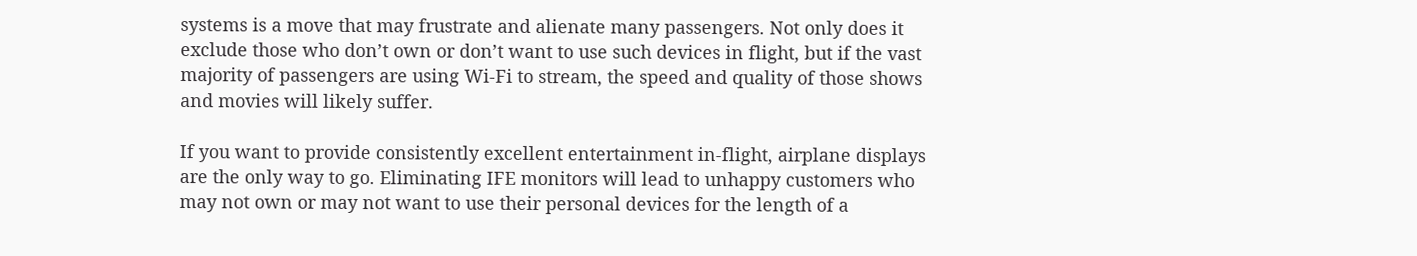systems is a move that may frustrate and alienate many passengers. Not only does it exclude those who don’t own or don’t want to use such devices in flight, but if the vast majority of passengers are using Wi-Fi to stream, the speed and quality of those shows and movies will likely suffer.

If you want to provide consistently excellent entertainment in-flight, airplane displays are the only way to go. Eliminating IFE monitors will lead to unhappy customers who may not own or may not want to use their personal devices for the length of a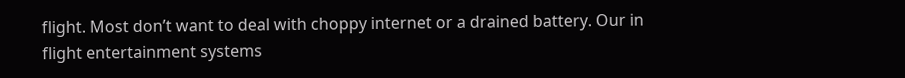flight. Most don’t want to deal with choppy internet or a drained battery. Our in flight entertainment systems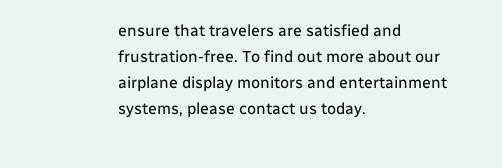ensure that travelers are satisfied and frustration-free. To find out more about our airplane display monitors and entertainment systems, please contact us today.